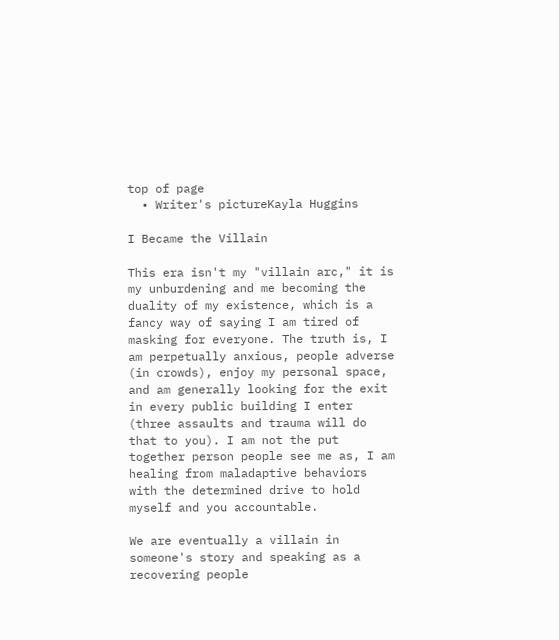top of page
  • Writer's pictureKayla Huggins

I Became the Villain

This era isn't my "villain arc," it is my unburdening and me becoming the duality of my existence, which is a fancy way of saying I am tired of masking for everyone. The truth is, I am perpetually anxious, people adverse (in crowds), enjoy my personal space, and am generally looking for the exit in every public building I enter (three assaults and trauma will do that to you). I am not the put together person people see me as, I am healing from maladaptive behaviors with the determined drive to hold myself and you accountable.

We are eventually a villain in someone's story and speaking as a recovering people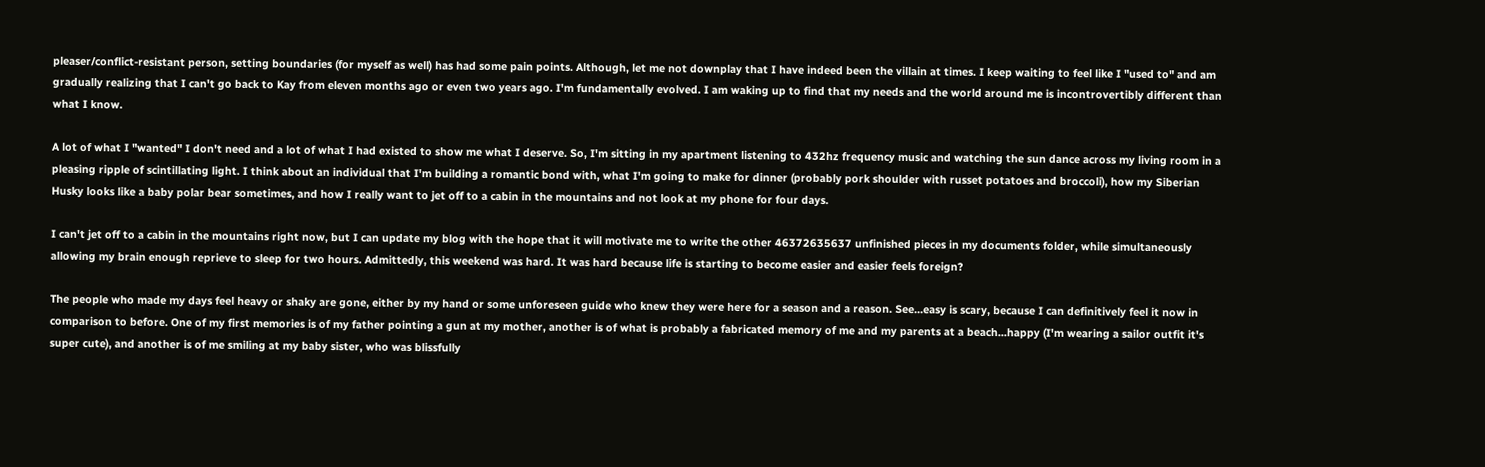pleaser/conflict-resistant person, setting boundaries (for myself as well) has had some pain points. Although, let me not downplay that I have indeed been the villain at times. I keep waiting to feel like I "used to" and am gradually realizing that I can't go back to Kay from eleven months ago or even two years ago. I'm fundamentally evolved. I am waking up to find that my needs and the world around me is incontrovertibly different than what I know.

A lot of what I "wanted" I don't need and a lot of what I had existed to show me what I deserve. So, I'm sitting in my apartment listening to 432hz frequency music and watching the sun dance across my living room in a pleasing ripple of scintillating light. I think about an individual that I'm building a romantic bond with, what I'm going to make for dinner (probably pork shoulder with russet potatoes and broccoli), how my Siberian Husky looks like a baby polar bear sometimes, and how I really want to jet off to a cabin in the mountains and not look at my phone for four days.

I can't jet off to a cabin in the mountains right now, but I can update my blog with the hope that it will motivate me to write the other 46372635637 unfinished pieces in my documents folder, while simultaneously allowing my brain enough reprieve to sleep for two hours. Admittedly, this weekend was hard. It was hard because life is starting to become easier and easier feels foreign?

The people who made my days feel heavy or shaky are gone, either by my hand or some unforeseen guide who knew they were here for a season and a reason. See...easy is scary, because I can definitively feel it now in comparison to before. One of my first memories is of my father pointing a gun at my mother, another is of what is probably a fabricated memory of me and my parents at a beach...happy (I'm wearing a sailor outfit it's super cute), and another is of me smiling at my baby sister, who was blissfully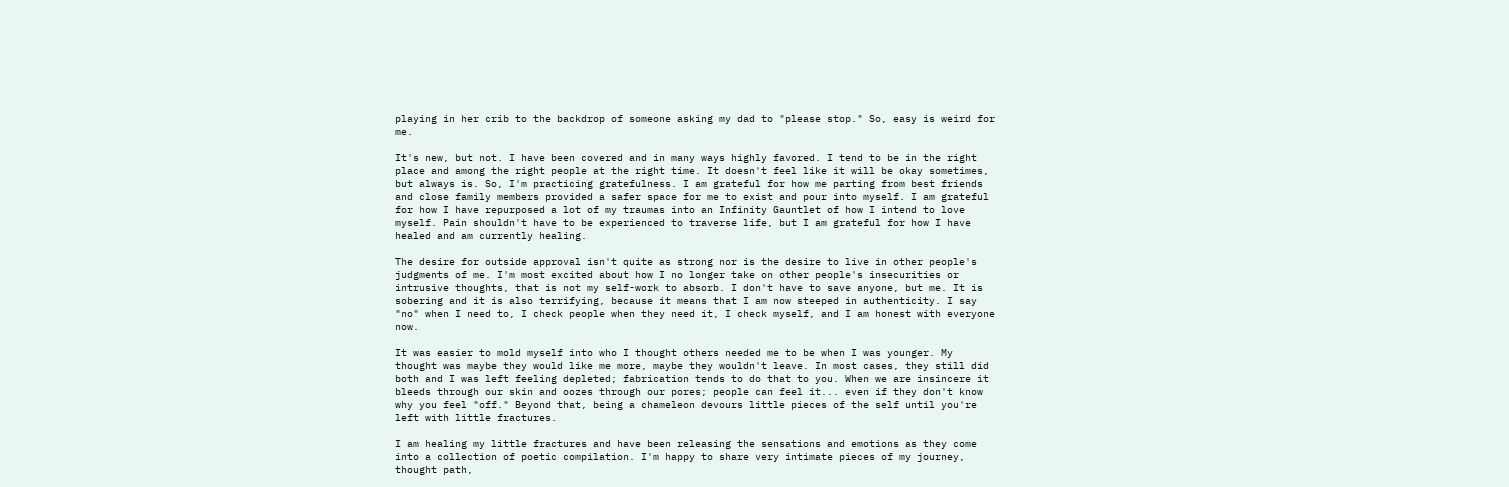playing in her crib to the backdrop of someone asking my dad to "please stop." So, easy is weird for me.

It's new, but not. I have been covered and in many ways highly favored. I tend to be in the right place and among the right people at the right time. It doesn't feel like it will be okay sometimes, but always is. So, I'm practicing gratefulness. I am grateful for how me parting from best friends and close family members provided a safer space for me to exist and pour into myself. I am grateful for how I have repurposed a lot of my traumas into an Infinity Gauntlet of how I intend to love myself. Pain shouldn't have to be experienced to traverse life, but I am grateful for how I have healed and am currently healing.

The desire for outside approval isn't quite as strong nor is the desire to live in other people's judgments of me. I'm most excited about how I no longer take on other people's insecurities or intrusive thoughts, that is not my self-work to absorb. I don't have to save anyone, but me. It is sobering and it is also terrifying, because it means that I am now steeped in authenticity. I say "no" when I need to, I check people when they need it, I check myself, and I am honest with everyone now.

It was easier to mold myself into who I thought others needed me to be when I was younger. My thought was maybe they would like me more, maybe they wouldn't leave. In most cases, they still did both and I was left feeling depleted; fabrication tends to do that to you. When we are insincere it bleeds through our skin and oozes through our pores; people can feel it... even if they don't know why you feel "off." Beyond that, being a chameleon devours little pieces of the self until you're left with little fractures.

I am healing my little fractures and have been releasing the sensations and emotions as they come into a collection of poetic compilation. I'm happy to share very intimate pieces of my journey, thought path,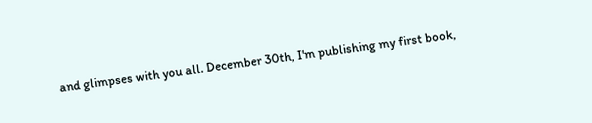and glimpses with you all. December 30th, I'm publishing my first book,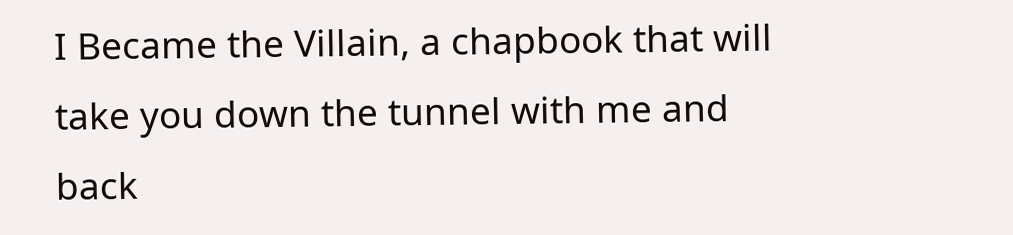I Became the Villain, a chapbook that will take you down the tunnel with me and back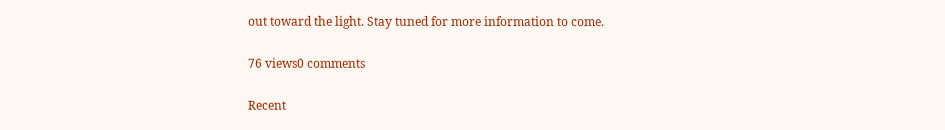out toward the light. Stay tuned for more information to come.

76 views0 comments

Recent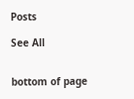Posts

See All


bottom of page